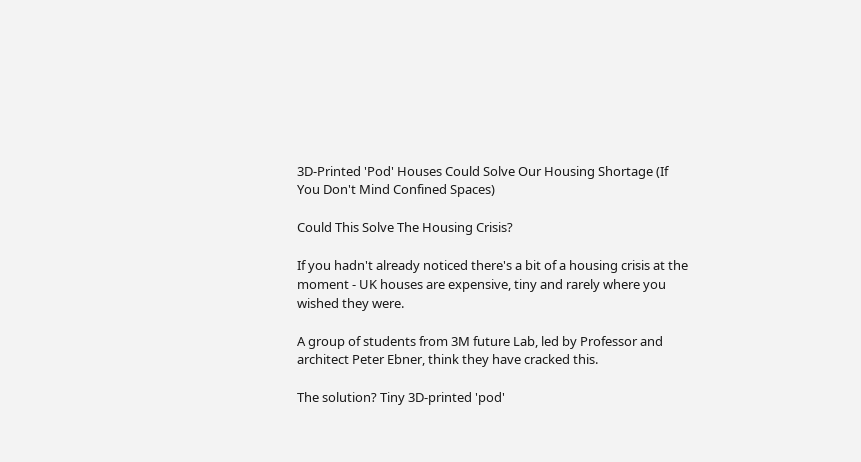3D-Printed 'Pod' Houses Could Solve Our Housing Shortage (If You Don't Mind Confined Spaces)

Could This Solve The Housing Crisis?

If you hadn't already noticed there's a bit of a housing crisis at the moment - UK houses are expensive, tiny and rarely where you wished they were.

A group of students from 3M future Lab, led by Professor and architect Peter Ebner, think they have cracked this.

The solution? Tiny 3D-printed 'pod'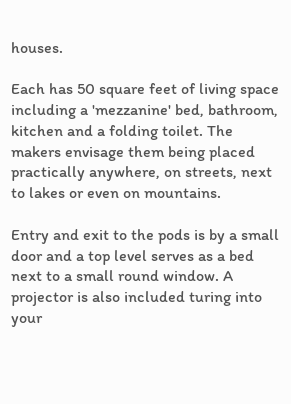houses.

Each has 50 square feet of living space including a 'mezzanine' bed, bathroom, kitchen and a folding toilet. The makers envisage them being placed practically anywhere, on streets, next to lakes or even on mountains.

Entry and exit to the pods is by a small door and a top level serves as a bed next to a small round window. A projector is also included turing into your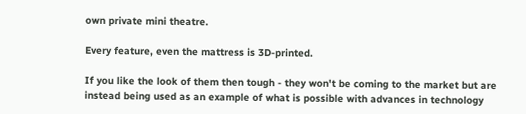own private mini theatre.

Every feature, even the mattress is 3D-printed.

If you like the look of them then tough - they won't be coming to the market but are instead being used as an example of what is possible with advances in technology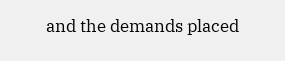and the demands placed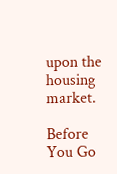upon the housing market.

Before You Go